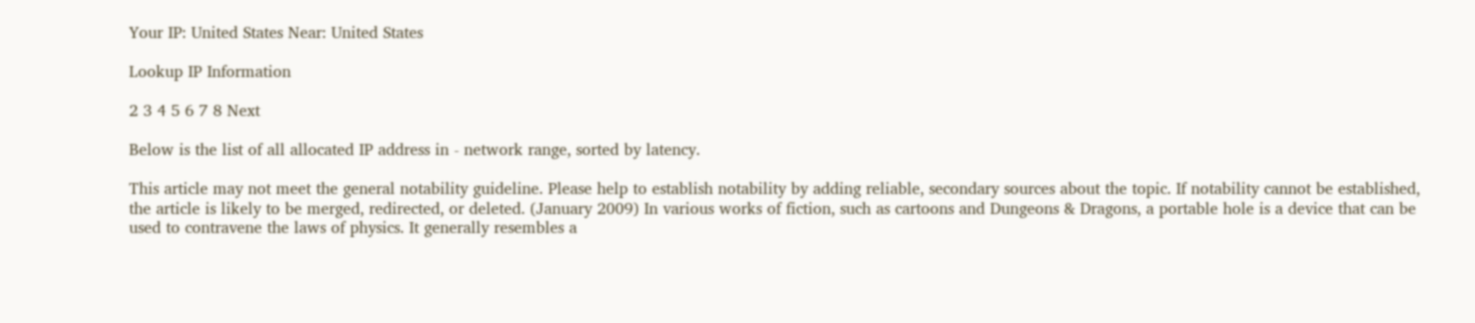Your IP: United States Near: United States

Lookup IP Information

2 3 4 5 6 7 8 Next

Below is the list of all allocated IP address in - network range, sorted by latency.

This article may not meet the general notability guideline. Please help to establish notability by adding reliable, secondary sources about the topic. If notability cannot be established, the article is likely to be merged, redirected, or deleted. (January 2009) In various works of fiction, such as cartoons and Dungeons & Dragons, a portable hole is a device that can be used to contravene the laws of physics. It generally resembles a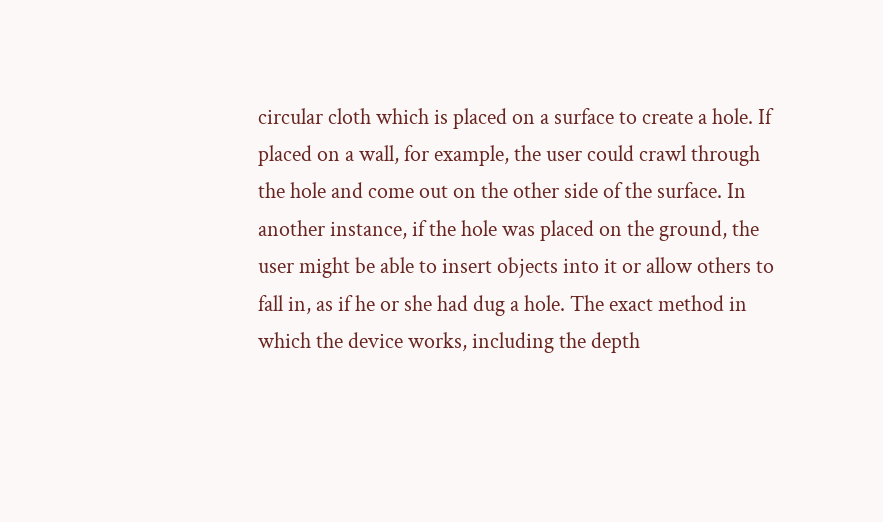circular cloth which is placed on a surface to create a hole. If placed on a wall, for example, the user could crawl through the hole and come out on the other side of the surface. In another instance, if the hole was placed on the ground, the user might be able to insert objects into it or allow others to fall in, as if he or she had dug a hole. The exact method in which the device works, including the depth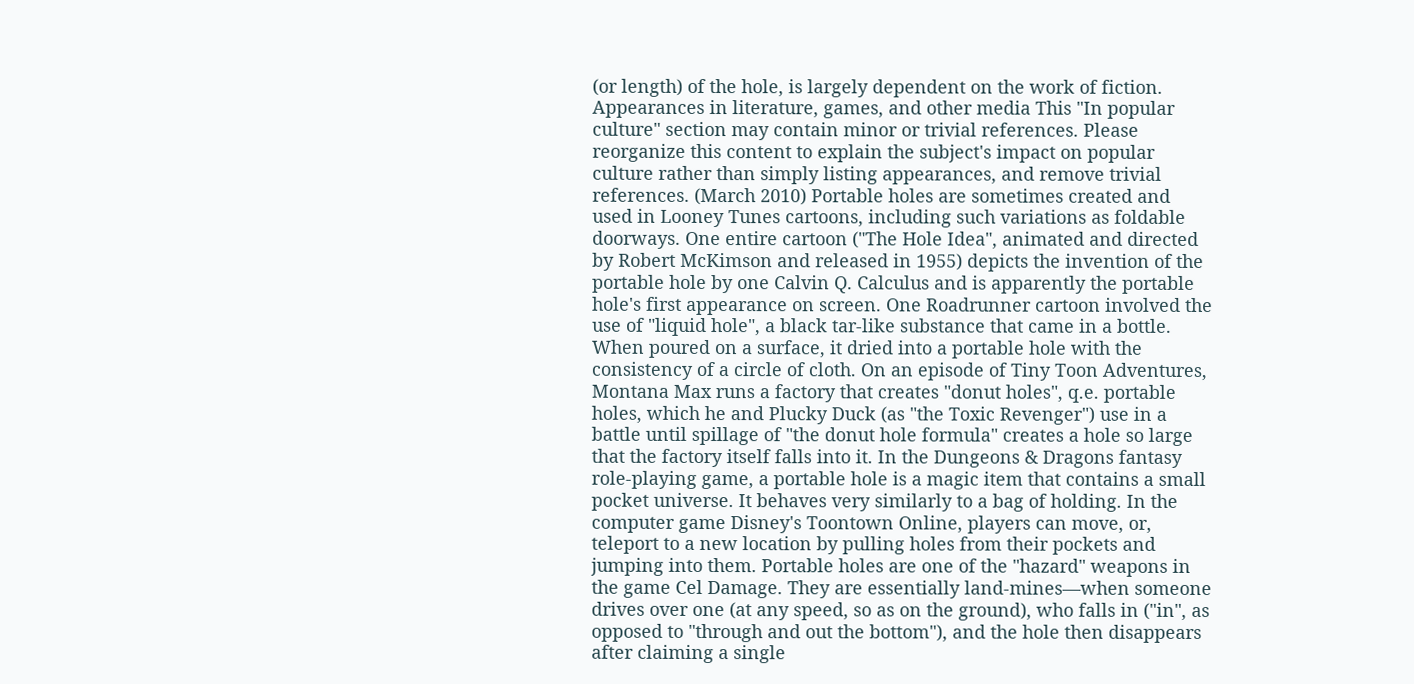(or length) of the hole, is largely dependent on the work of fiction. Appearances in literature, games, and other media This "In popular culture" section may contain minor or trivial references. Please reorganize this content to explain the subject's impact on popular culture rather than simply listing appearances, and remove trivial references. (March 2010) Portable holes are sometimes created and used in Looney Tunes cartoons, including such variations as foldable doorways. One entire cartoon ("The Hole Idea", animated and directed by Robert McKimson and released in 1955) depicts the invention of the portable hole by one Calvin Q. Calculus and is apparently the portable hole's first appearance on screen. One Roadrunner cartoon involved the use of "liquid hole", a black tar-like substance that came in a bottle. When poured on a surface, it dried into a portable hole with the consistency of a circle of cloth. On an episode of Tiny Toon Adventures, Montana Max runs a factory that creates "donut holes", q.e. portable holes, which he and Plucky Duck (as "the Toxic Revenger") use in a battle until spillage of "the donut hole formula" creates a hole so large that the factory itself falls into it. In the Dungeons & Dragons fantasy role-playing game, a portable hole is a magic item that contains a small pocket universe. It behaves very similarly to a bag of holding. In the computer game Disney's Toontown Online, players can move, or, teleport to a new location by pulling holes from their pockets and jumping into them. Portable holes are one of the "hazard" weapons in the game Cel Damage. They are essentially land-mines—when someone drives over one (at any speed, so as on the ground), who falls in ("in", as opposed to "through and out the bottom"), and the hole then disappears after claiming a single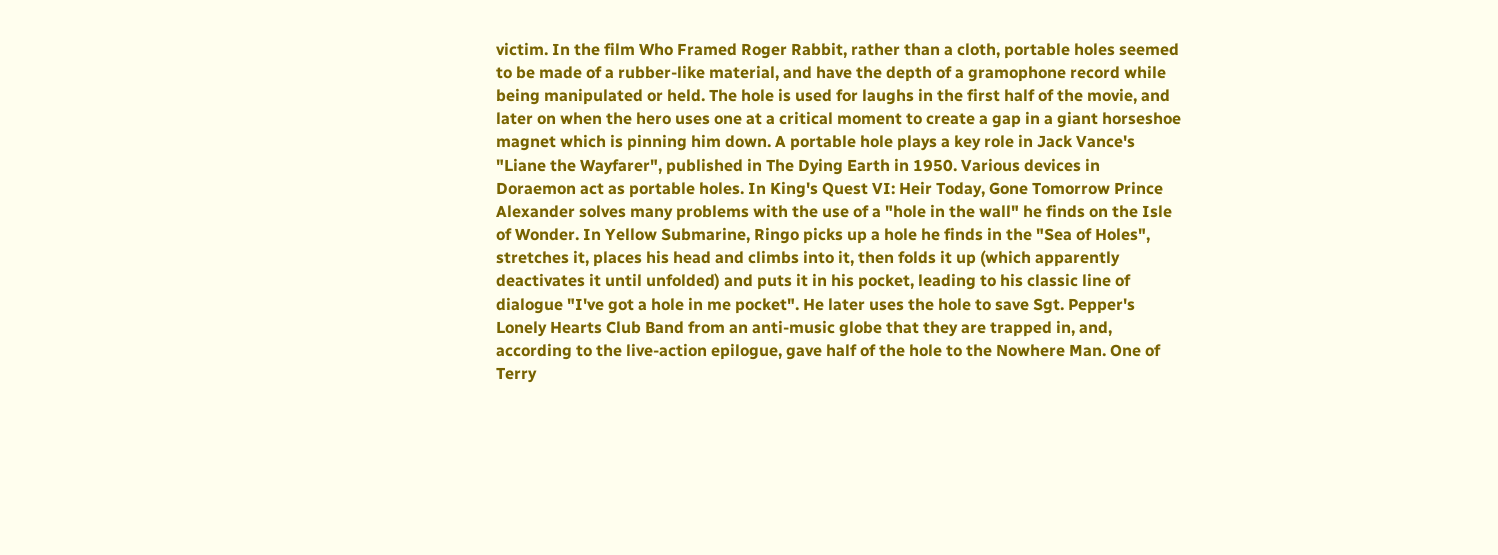victim. In the film Who Framed Roger Rabbit, rather than a cloth, portable holes seemed to be made of a rubber-like material, and have the depth of a gramophone record while being manipulated or held. The hole is used for laughs in the first half of the movie, and later on when the hero uses one at a critical moment to create a gap in a giant horseshoe magnet which is pinning him down. A portable hole plays a key role in Jack Vance's "Liane the Wayfarer", published in The Dying Earth in 1950. Various devices in Doraemon act as portable holes. In King's Quest VI: Heir Today, Gone Tomorrow Prince Alexander solves many problems with the use of a "hole in the wall" he finds on the Isle of Wonder. In Yellow Submarine, Ringo picks up a hole he finds in the "Sea of Holes", stretches it, places his head and climbs into it, then folds it up (which apparently deactivates it until unfolded) and puts it in his pocket, leading to his classic line of dialogue "I've got a hole in me pocket". He later uses the hole to save Sgt. Pepper's Lonely Hearts Club Band from an anti-music globe that they are trapped in, and, according to the live-action epilogue, gave half of the hole to the Nowhere Man. One of Terry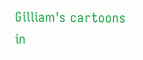Gilliam's cartoons in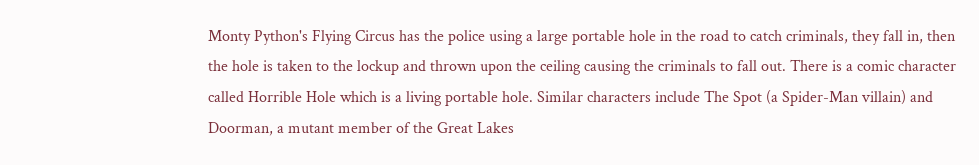Monty Python's Flying Circus has the police using a large portable hole in the road to catch criminals, they fall in, then the hole is taken to the lockup and thrown upon the ceiling causing the criminals to fall out. There is a comic character called Horrible Hole which is a living portable hole. Similar characters include The Spot (a Spider-Man villain) and Doorman, a mutant member of the Great Lakes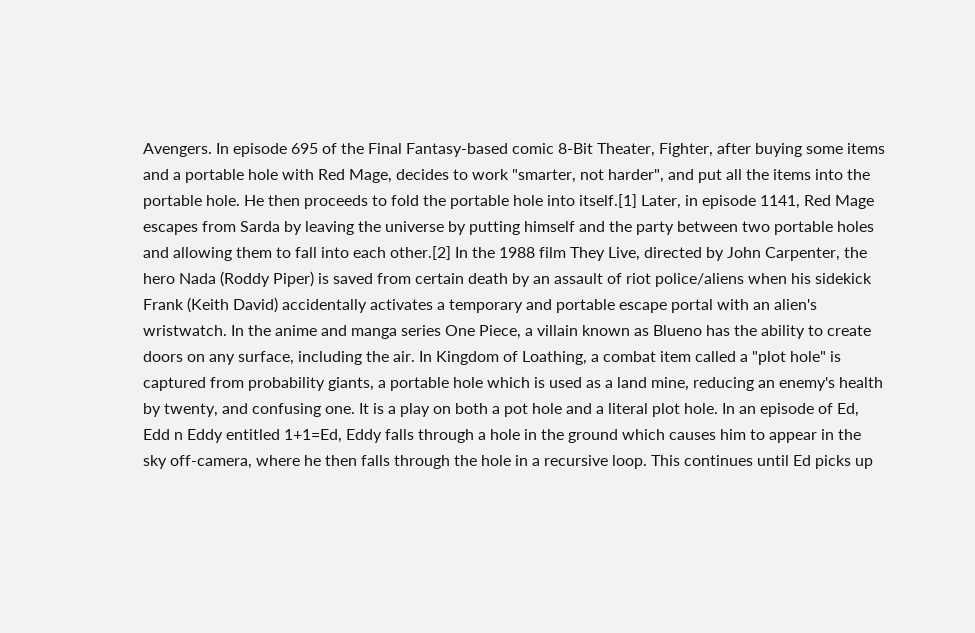Avengers. In episode 695 of the Final Fantasy-based comic 8-Bit Theater, Fighter, after buying some items and a portable hole with Red Mage, decides to work "smarter, not harder", and put all the items into the portable hole. He then proceeds to fold the portable hole into itself.[1] Later, in episode 1141, Red Mage escapes from Sarda by leaving the universe by putting himself and the party between two portable holes and allowing them to fall into each other.[2] In the 1988 film They Live, directed by John Carpenter, the hero Nada (Roddy Piper) is saved from certain death by an assault of riot police/aliens when his sidekick Frank (Keith David) accidentally activates a temporary and portable escape portal with an alien's wristwatch. In the anime and manga series One Piece, a villain known as Blueno has the ability to create doors on any surface, including the air. In Kingdom of Loathing, a combat item called a "plot hole" is captured from probability giants, a portable hole which is used as a land mine, reducing an enemy's health by twenty, and confusing one. It is a play on both a pot hole and a literal plot hole. In an episode of Ed, Edd n Eddy entitled 1+1=Ed, Eddy falls through a hole in the ground which causes him to appear in the sky off-camera, where he then falls through the hole in a recursive loop. This continues until Ed picks up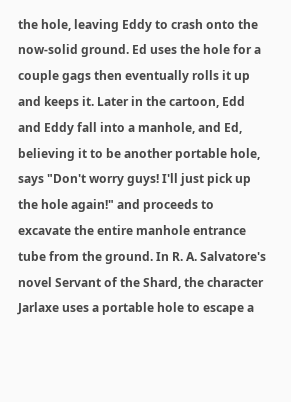the hole, leaving Eddy to crash onto the now-solid ground. Ed uses the hole for a couple gags then eventually rolls it up and keeps it. Later in the cartoon, Edd and Eddy fall into a manhole, and Ed, believing it to be another portable hole, says "Don't worry guys! I'll just pick up the hole again!" and proceeds to excavate the entire manhole entrance tube from the ground. In R. A. Salvatore's novel Servant of the Shard, the character Jarlaxe uses a portable hole to escape a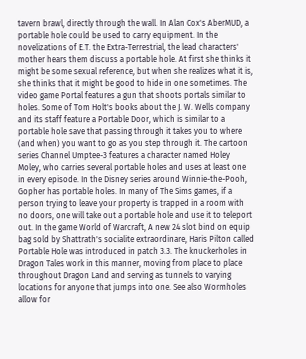tavern brawl, directly through the wall. In Alan Cox's AberMUD, a portable hole could be used to carry equipment. In the novelizations of E.T. the Extra-Terrestrial, the lead characters' mother hears them discuss a portable hole. At first she thinks it might be some sexual reference, but when she realizes what it is, she thinks that it might be good to hide in one sometimes. The video game Portal features a gun that shoots portals similar to holes. Some of Tom Holt's books about the J. W. Wells company and its staff feature a Portable Door, which is similar to a portable hole save that passing through it takes you to where (and when) you want to go as you step through it. The cartoon series Channel Umptee-3 features a character named Holey Moley, who carries several portable holes and uses at least one in every episode. In the Disney series around Winnie-the-Pooh, Gopher has portable holes. In many of The Sims games, if a person trying to leave your property is trapped in a room with no doors, one will take out a portable hole and use it to teleport out. In the game World of Warcraft, A new 24 slot bind on equip bag sold by Shattrath's socialite extraordinare, Haris Pilton called Portable Hole was introduced in patch 3.3. The knuckerholes in Dragon Tales work in this manner, moving from place to place throughout Dragon Land and serving as tunnels to varying locations for anyone that jumps into one. See also Wormholes allow for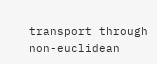transport through non-euclidean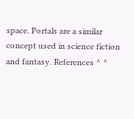space. Portals are a similar concept used in science fiction and fantasy. References ^ ^